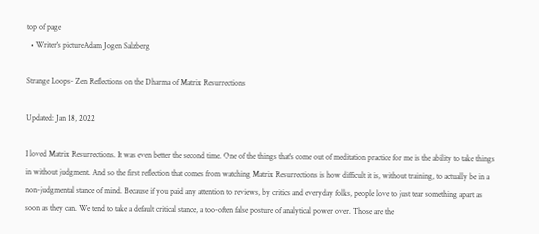top of page
  • Writer's pictureAdam Jogen Salzberg

Strange Loops- Zen Reflections on the Dharma of Matrix Resurrections

Updated: Jan 18, 2022

I loved Matrix Resurrections. It was even better the second time. One of the things that's come out of meditation practice for me is the ability to take things in without judgment. And so the first reflection that comes from watching Matrix Resurrections is how difficult it is, without training, to actually be in a non-judgmental stance of mind. Because if you paid any attention to reviews, by critics and everyday folks, people love to just tear something apart as soon as they can. We tend to take a default critical stance, a too-often false posture of analytical power over. Those are the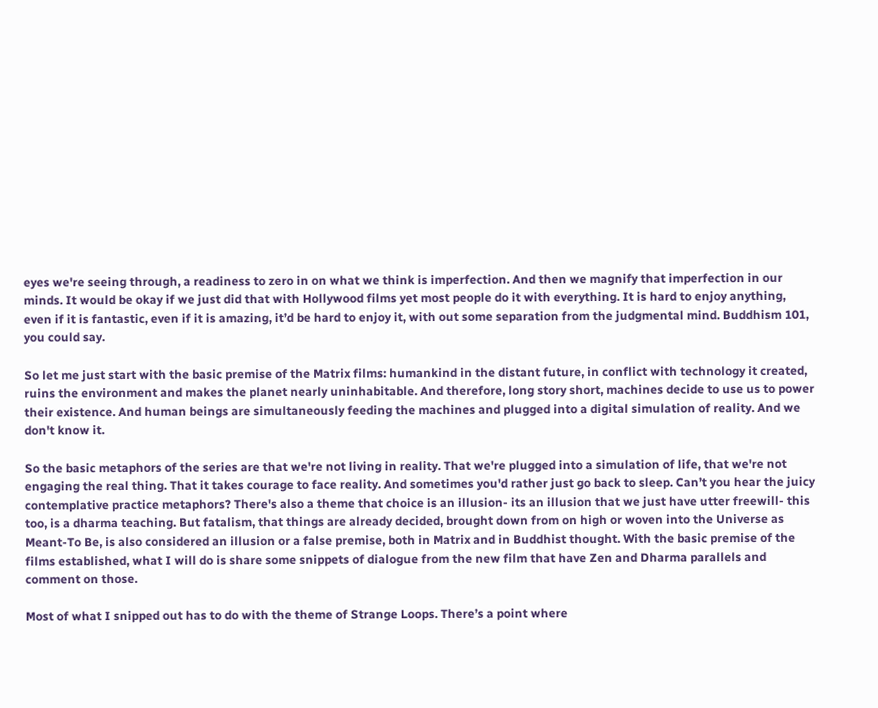eyes we're seeing through, a readiness to zero in on what we think is imperfection. And then we magnify that imperfection in our minds. It would be okay if we just did that with Hollywood films yet most people do it with everything. It is hard to enjoy anything, even if it is fantastic, even if it is amazing, it’d be hard to enjoy it, with out some separation from the judgmental mind. Buddhism 101, you could say.

So let me just start with the basic premise of the Matrix films: humankind in the distant future, in conflict with technology it created, ruins the environment and makes the planet nearly uninhabitable. And therefore, long story short, machines decide to use us to power their existence. And human beings are simultaneously feeding the machines and plugged into a digital simulation of reality. And we don't know it.

So the basic metaphors of the series are that we're not living in reality. That we're plugged into a simulation of life, that we're not engaging the real thing. That it takes courage to face reality. And sometimes you'd rather just go back to sleep. Can’t you hear the juicy contemplative practice metaphors? There's also a theme that choice is an illusion- its an illusion that we just have utter freewill- this too, is a dharma teaching. But fatalism, that things are already decided, brought down from on high or woven into the Universe as Meant-To Be, is also considered an illusion or a false premise, both in Matrix and in Buddhist thought. With the basic premise of the films established, what I will do is share some snippets of dialogue from the new film that have Zen and Dharma parallels and comment on those.

Most of what I snipped out has to do with the theme of Strange Loops. There’s a point where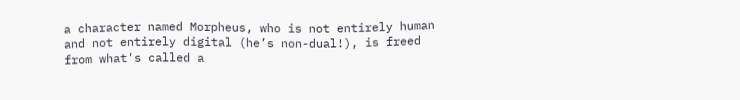a character named Morpheus, who is not entirely human and not entirely digital (he’s non-dual!), is freed from what's called a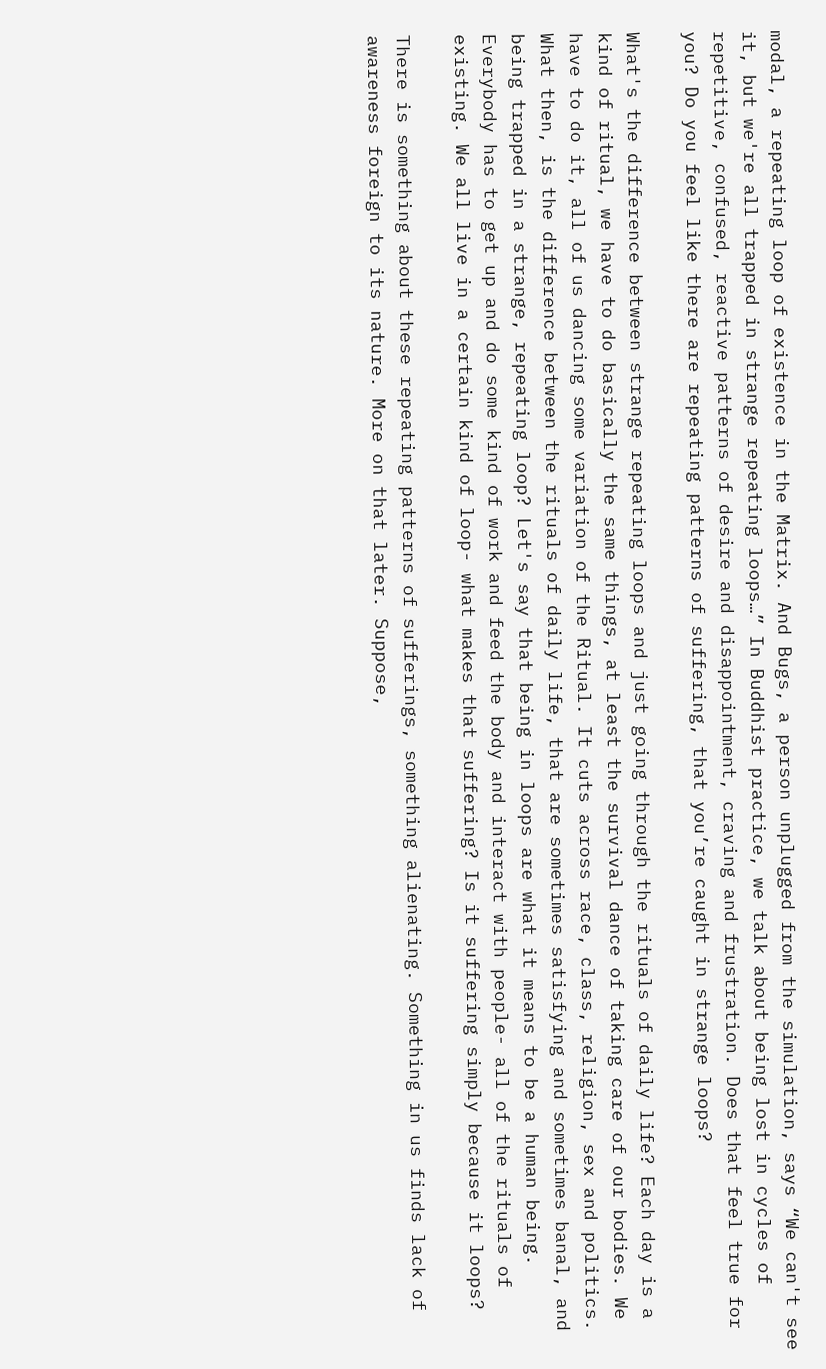modal, a repeating loop of existence in the Matrix. And Bugs, a person unplugged from the simulation, says “We can't see it, but we're all trapped in strange repeating loops…” In Buddhist practice, we talk about being lost in cycles of repetitive, confused, reactive patterns of desire and disappointment, craving and frustration. Does that feel true for you? Do you feel like there are repeating patterns of suffering, that you’re caught in strange loops?

What's the difference between strange repeating loops and just going through the rituals of daily life? Each day is a kind of ritual, we have to do basically the same things, at least the survival dance of taking care of our bodies. We have to do it, all of us dancing some variation of the Ritual. It cuts across race, class, religion, sex and politics. What then, is the difference between the rituals of daily life, that are sometimes satisfying and sometimes banal, and being trapped in a strange, repeating loop? Let's say that being in loops are what it means to be a human being. Everybody has to get up and do some kind of work and feed the body and interact with people- all of the rituals of existing. We all live in a certain kind of loop- what makes that suffering? Is it suffering simply because it loops?

There is something about these repeating patterns of sufferings, something alienating. Something in us finds lack of awareness foreign to its nature. More on that later. Suppose,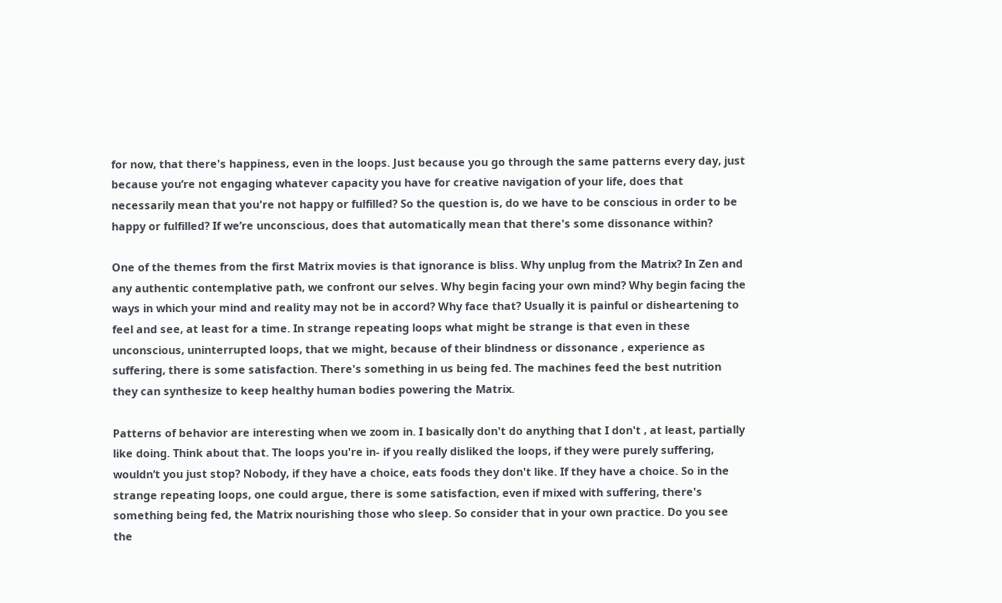for now, that there's happiness, even in the loops. Just because you go through the same patterns every day, just because you’re not engaging whatever capacity you have for creative navigation of your life, does that necessarily mean that you're not happy or fulfilled? So the question is, do we have to be conscious in order to be happy or fulfilled? If we’re unconscious, does that automatically mean that there's some dissonance within?

One of the themes from the first Matrix movies is that ignorance is bliss. Why unplug from the Matrix? In Zen and any authentic contemplative path, we confront our selves. Why begin facing your own mind? Why begin facing the ways in which your mind and reality may not be in accord? Why face that? Usually it is painful or disheartening to feel and see, at least for a time. In strange repeating loops what might be strange is that even in these unconscious, uninterrupted loops, that we might, because of their blindness or dissonance , experience as suffering, there is some satisfaction. There's something in us being fed. The machines feed the best nutrition they can synthesize to keep healthy human bodies powering the Matrix.

Patterns of behavior are interesting when we zoom in. I basically don't do anything that I don't , at least, partially like doing. Think about that. The loops you're in- if you really disliked the loops, if they were purely suffering, wouldn’t you just stop? Nobody, if they have a choice, eats foods they don't like. If they have a choice. So in the strange repeating loops, one could argue, there is some satisfaction, even if mixed with suffering, there's something being fed, the Matrix nourishing those who sleep. So consider that in your own practice. Do you see the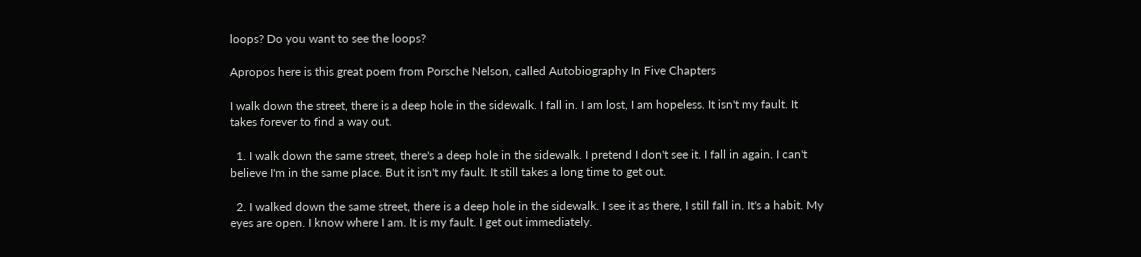loops? Do you want to see the loops?

Apropos here is this great poem from Porsche Nelson, called Autobiography In Five Chapters

I walk down the street, there is a deep hole in the sidewalk. I fall in. I am lost, I am hopeless. It isn't my fault. It takes forever to find a way out.

  1. I walk down the same street, there's a deep hole in the sidewalk. I pretend I don't see it. I fall in again. I can't believe I'm in the same place. But it isn't my fault. It still takes a long time to get out.

  2. I walked down the same street, there is a deep hole in the sidewalk. I see it as there, I still fall in. It's a habit. My eyes are open. I know where I am. It is my fault. I get out immediately.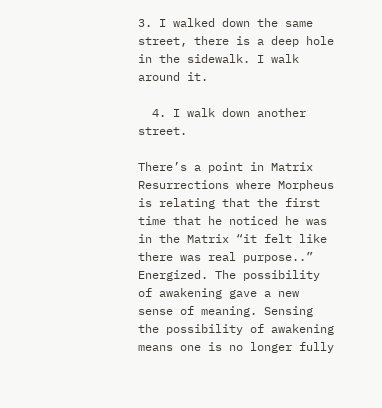3. I walked down the same street, there is a deep hole in the sidewalk. I walk around it.

  4. I walk down another street.

There’s a point in Matrix Resurrections where Morpheus is relating that the first time that he noticed he was in the Matrix “it felt like there was real purpose..” Energized. The possibility of awakening gave a new sense of meaning. Sensing the possibility of awakening means one is no longer fully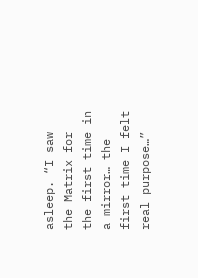asleep. “I saw the Matrix for the first time in a mirror… the first time I felt real purpose…”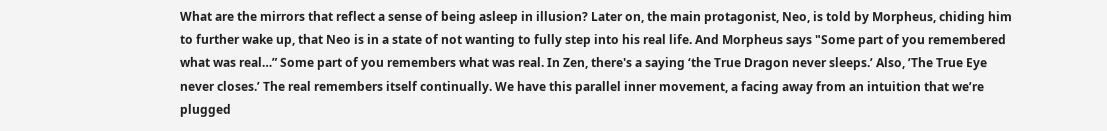What are the mirrors that reflect a sense of being asleep in illusion? Later on, the main protagonist, Neo, is told by Morpheus, chiding him to further wake up, that Neo is in a state of not wanting to fully step into his real life. And Morpheus says "Some part of you remembered what was real…” Some part of you remembers what was real. In Zen, there's a saying ‘the True Dragon never sleeps.’ Also, ’The True Eye never closes.’ The real remembers itself continually. We have this parallel inner movement, a facing away from an intuition that we’re plugged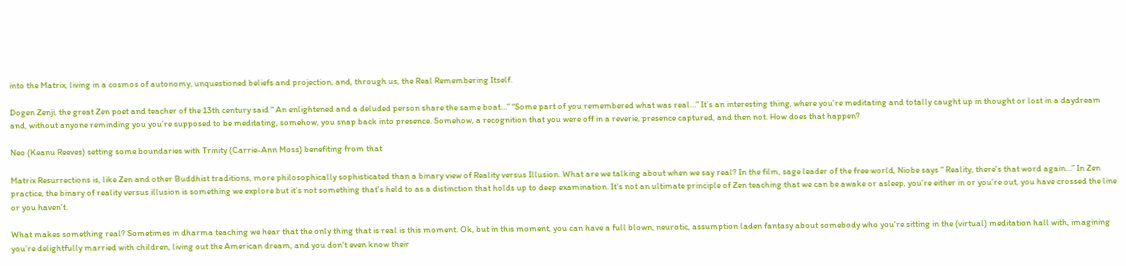into the Matrix, living in a cosmos of autonomy, unquestioned beliefs and projection, and, through us, the Real Remembering Itself.

Dogen Zenji, the great Zen poet and teacher of the 13th century said “ An enlightened and a deluded person share the same boat…” “Some part of you remembered what was real…” It’s an interesting thing, where you're meditating and totally caught up in thought or lost in a daydream and, without anyone reminding you you’re supposed to be meditating, somehow, you snap back into presence. Somehow, a recognition that you were off in a reverie, presence captured, and then not. How does that happen?

Neo (Keanu Reeves) setting some boundaries with Trinity (Carrie-Ann Moss) benefiting from that

Matrix Resurrections is, like Zen and other Buddhist traditions, more philosophically sophisticated than a binary view of Reality versus Illusion. What are we talking about when we say real? In the film, sage leader of the free world, Niobe says “ Reality, there's that word again…” In Zen practice, the binary of reality versus illusion is something we explore but it's not something that's held to as a distinction that holds up to deep examination. It's not an ultimate principle of Zen teaching that we can be awake or asleep, you’re either in or you're out, you have crossed the line or you haven't.

What makes something real? Sometimes in dharma teaching we hear that the only thing that is real is this moment. Ok, but in this moment, you can have a full blown, neurotic, assumption laden fantasy about somebody who you're sitting in the (virtual) meditation hall with, imagining you’re delightfully married with children, living out the American dream, and you don't even know their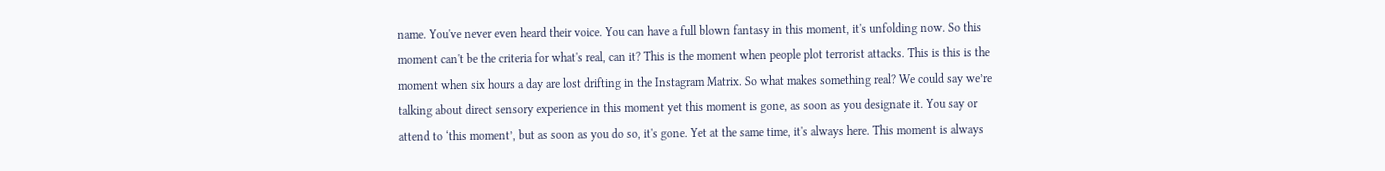name. You've never even heard their voice. You can have a full blown fantasy in this moment, it's unfolding now. So this moment can't be the criteria for what's real, can it? This is the moment when people plot terrorist attacks. This is this is the moment when six hours a day are lost drifting in the Instagram Matrix. So what makes something real? We could say we’re talking about direct sensory experience in this moment yet this moment is gone, as soon as you designate it. You say or attend to ‘this moment’, but as soon as you do so, it's gone. Yet at the same time, it's always here. This moment is always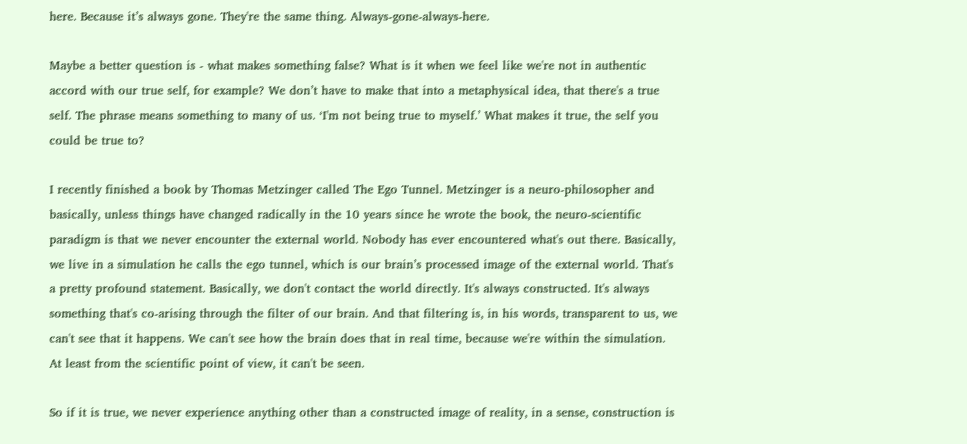here. Because it’s always gone. They're the same thing. Always-gone-always-here.

Maybe a better question is - what makes something false? What is it when we feel like we're not in authentic accord with our true self, for example? We don’t have to make that into a metaphysical idea, that there's a true self. The phrase means something to many of us. ‘I'm not being true to myself.’ What makes it true, the self you could be true to?

I recently finished a book by Thomas Metzinger called The Ego Tunnel. Metzinger is a neuro-philosopher and basically, unless things have changed radically in the 10 years since he wrote the book, the neuro-scientific paradigm is that we never encounter the external world. Nobody has ever encountered what's out there. Basically, we live in a simulation he calls the ego tunnel, which is our brain’s processed image of the external world. That's a pretty profound statement. Basically, we don't contact the world directly. It's always constructed. It's always something that's co-arising through the filter of our brain. And that filtering is, in his words, transparent to us, we can't see that it happens. We can't see how the brain does that in real time, because we're within the simulation. At least from the scientific point of view, it can't be seen.

So if it is true, we never experience anything other than a constructed image of reality, in a sense, construction is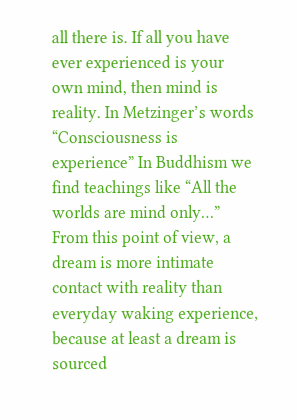all there is. If all you have ever experienced is your own mind, then mind is reality. In Metzinger’s words “Consciousness is experience” In Buddhism we find teachings like “All the worlds are mind only…” From this point of view, a dream is more intimate contact with reality than everyday waking experience, because at least a dream is sourced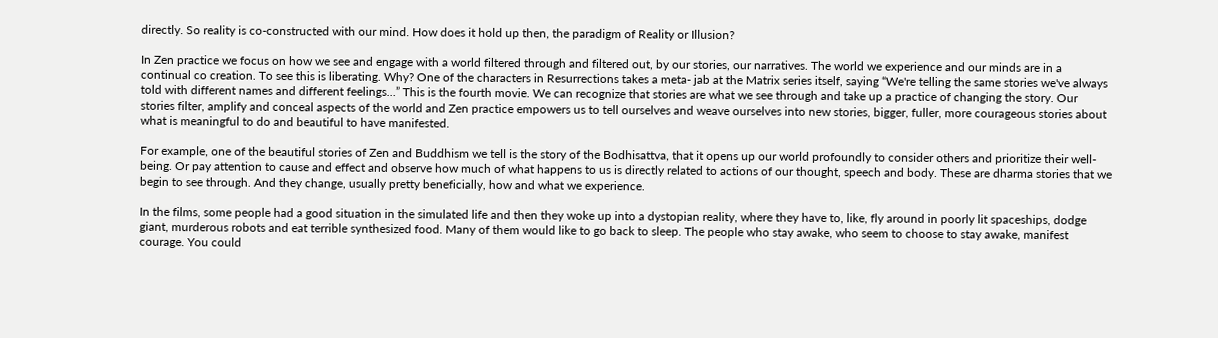directly. So reality is co-constructed with our mind. How does it hold up then, the paradigm of Reality or Illusion?

In Zen practice we focus on how we see and engage with a world filtered through and filtered out, by our stories, our narratives. The world we experience and our minds are in a continual co creation. To see this is liberating. Why? One of the characters in Resurrections takes a meta- jab at the Matrix series itself, saying “We're telling the same stories we've always told with different names and different feelings…” This is the fourth movie. We can recognize that stories are what we see through and take up a practice of changing the story. Our stories filter, amplify and conceal aspects of the world and Zen practice empowers us to tell ourselves and weave ourselves into new stories, bigger, fuller, more courageous stories about what is meaningful to do and beautiful to have manifested.

For example, one of the beautiful stories of Zen and Buddhism we tell is the story of the Bodhisattva, that it opens up our world profoundly to consider others and prioritize their well-being. Or pay attention to cause and effect and observe how much of what happens to us is directly related to actions of our thought, speech and body. These are dharma stories that we begin to see through. And they change, usually pretty beneficially, how and what we experience.

In the films, some people had a good situation in the simulated life and then they woke up into a dystopian reality, where they have to, like, fly around in poorly lit spaceships, dodge giant, murderous robots and eat terrible synthesized food. Many of them would like to go back to sleep. The people who stay awake, who seem to choose to stay awake, manifest courage. You could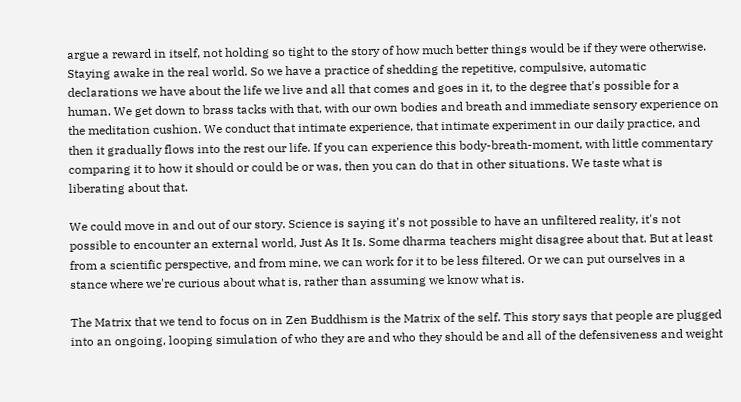argue a reward in itself, not holding so tight to the story of how much better things would be if they were otherwise. Staying awake in the real world. So we have a practice of shedding the repetitive, compulsive, automatic declarations we have about the life we live and all that comes and goes in it, to the degree that's possible for a human. We get down to brass tacks with that, with our own bodies and breath and immediate sensory experience on the meditation cushion. We conduct that intimate experience, that intimate experiment in our daily practice, and then it gradually flows into the rest our life. If you can experience this body-breath-moment, with little commentary comparing it to how it should or could be or was, then you can do that in other situations. We taste what is liberating about that.

We could move in and out of our story. Science is saying it's not possible to have an unfiltered reality, it's not possible to encounter an external world, Just As It Is. Some dharma teachers might disagree about that. But at least from a scientific perspective, and from mine, we can work for it to be less filtered. Or we can put ourselves in a stance where we're curious about what is, rather than assuming we know what is.

The Matrix that we tend to focus on in Zen Buddhism is the Matrix of the self. This story says that people are plugged into an ongoing, looping simulation of who they are and who they should be and all of the defensiveness and weight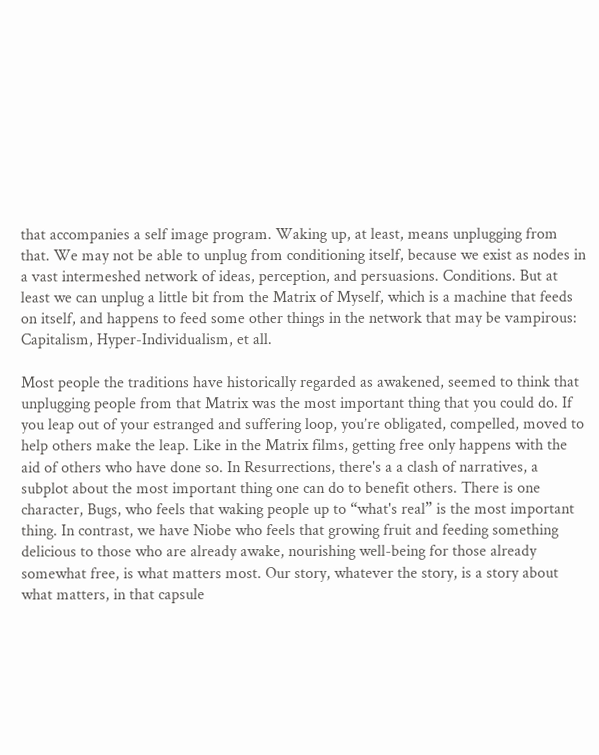that accompanies a self image program. Waking up, at least, means unplugging from that. We may not be able to unplug from conditioning itself, because we exist as nodes in a vast intermeshed network of ideas, perception, and persuasions. Conditions. But at least we can unplug a little bit from the Matrix of Myself, which is a machine that feeds on itself, and happens to feed some other things in the network that may be vampirous: Capitalism, Hyper-Individualism, et all.

Most people the traditions have historically regarded as awakened, seemed to think that unplugging people from that Matrix was the most important thing that you could do. If you leap out of your estranged and suffering loop, you’re obligated, compelled, moved to help others make the leap. Like in the Matrix films, getting free only happens with the aid of others who have done so. In Resurrections, there's a a clash of narratives, a subplot about the most important thing one can do to benefit others. There is one character, Bugs, who feels that waking people up to “what's real” is the most important thing. In contrast, we have Niobe who feels that growing fruit and feeding something delicious to those who are already awake, nourishing well-being for those already somewhat free, is what matters most. Our story, whatever the story, is a story about what matters, in that capsule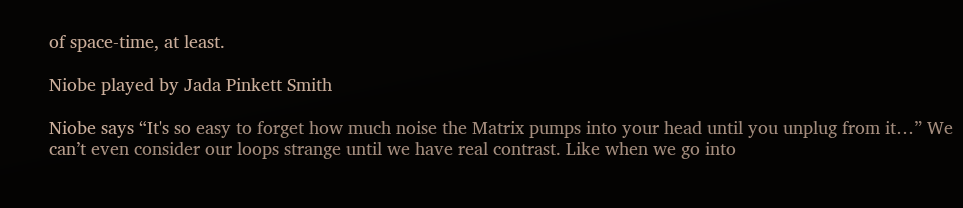of space-time, at least.

Niobe played by Jada Pinkett Smith

Niobe says “It's so easy to forget how much noise the Matrix pumps into your head until you unplug from it…” We can’t even consider our loops strange until we have real contrast. Like when we go into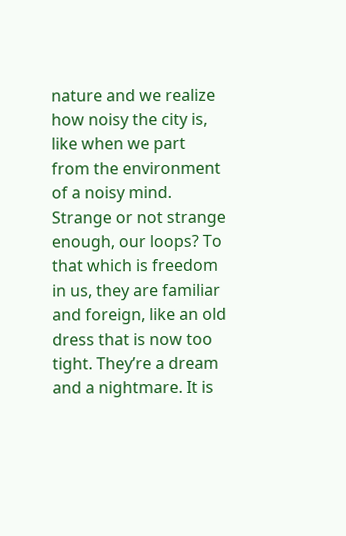nature and we realize how noisy the city is, like when we part from the environment of a noisy mind. Strange or not strange enough, our loops? To that which is freedom in us, they are familiar and foreign, like an old dress that is now too tight. They’re a dream and a nightmare. It is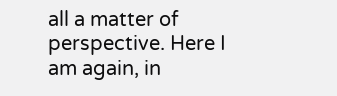all a matter of perspective. Here I am again, in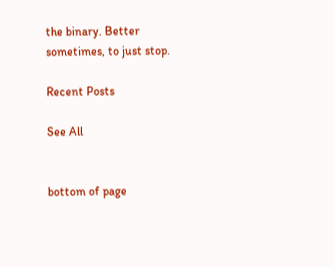the binary. Better sometimes, to just stop.

Recent Posts

See All


bottom of page